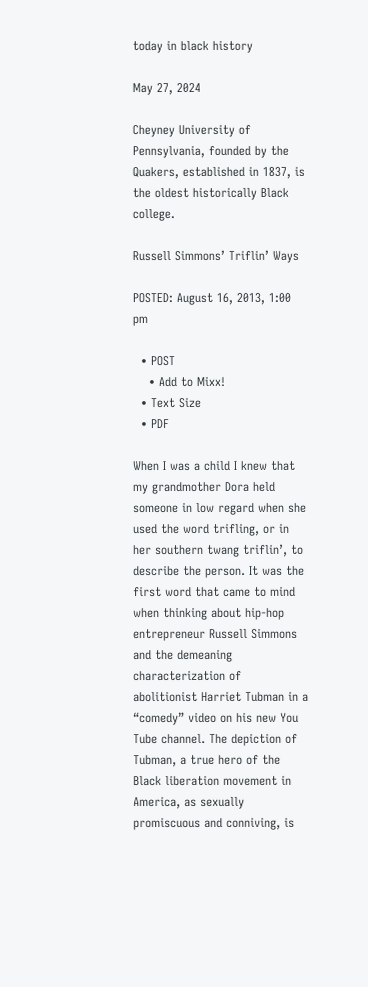today in black history

May 27, 2024

Cheyney University of Pennsylvania, founded by the Quakers, established in 1837, is the oldest historically Black college.

Russell Simmons’ Triflin’ Ways

POSTED: August 16, 2013, 1:00 pm

  • POST
    • Add to Mixx!
  • Text Size
  • PDF

When I was a child I knew that my grandmother Dora held someone in low regard when she used the word trifling, or in her southern twang triflin’, to describe the person. It was the first word that came to mind when thinking about hip-hop entrepreneur Russell Simmons and the demeaning characterization of abolitionist Harriet Tubman in a “comedy” video on his new You Tube channel. The depiction of Tubman, a true hero of the Black liberation movement in America, as sexually promiscuous and conniving, is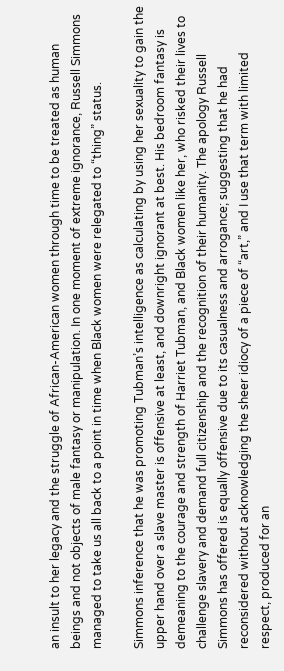an insult to her legacy and the struggle of African-American women through time to be treated as human beings and not objects of male fantasy or manipulation. In one moment of extreme ignorance, Russell Simmons managed to take us all back to a point in time when Black women were relegated to “thing” status.

Simmons inference that he was promoting Tubman’s intelligence as calculating by using her sexuality to gain the upper hand over a slave master is offensive at least, and downright ignorant at best. His bedroom fantasy is demeaning to the courage and strength of Harriet Tubman, and Black women like her, who risked their lives to challenge slavery and demand full citizenship and the recognition of their humanity. The apology Russell Simmons has offered is equally offensive due to its casualness and arrogance; suggesting that he had reconsidered without acknowledging the sheer idiocy of a piece of “art,” and I use that term with limited respect, produced for an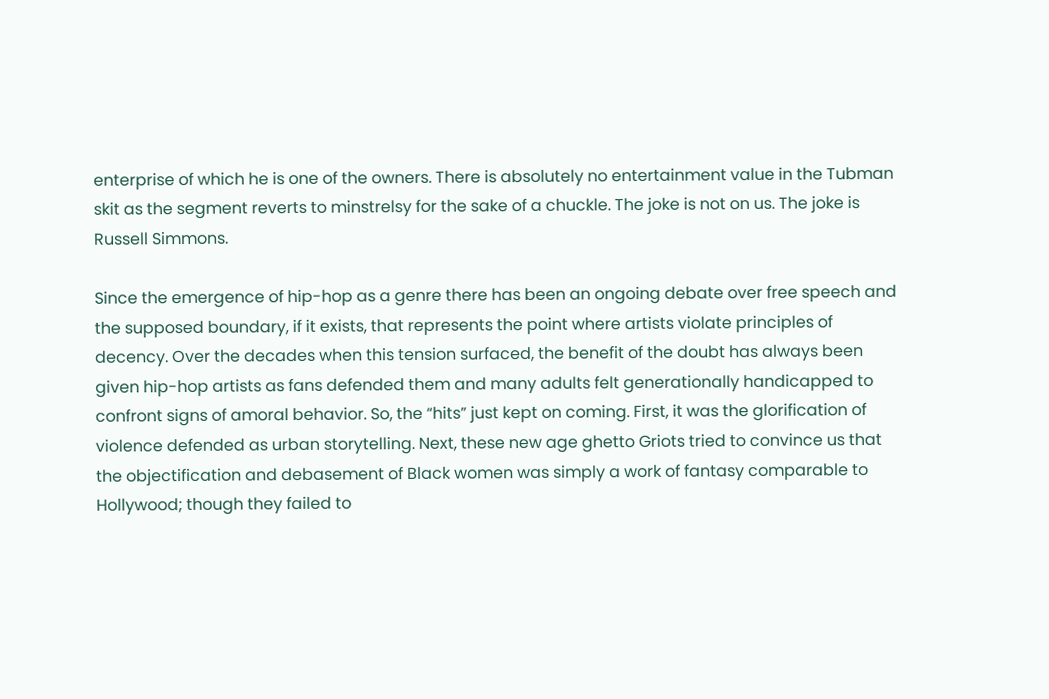enterprise of which he is one of the owners. There is absolutely no entertainment value in the Tubman skit as the segment reverts to minstrelsy for the sake of a chuckle. The joke is not on us. The joke is Russell Simmons.

Since the emergence of hip-hop as a genre there has been an ongoing debate over free speech and the supposed boundary, if it exists, that represents the point where artists violate principles of decency. Over the decades when this tension surfaced, the benefit of the doubt has always been given hip-hop artists as fans defended them and many adults felt generationally handicapped to confront signs of amoral behavior. So, the “hits” just kept on coming. First, it was the glorification of violence defended as urban storytelling. Next, these new age ghetto Griots tried to convince us that the objectification and debasement of Black women was simply a work of fantasy comparable to Hollywood; though they failed to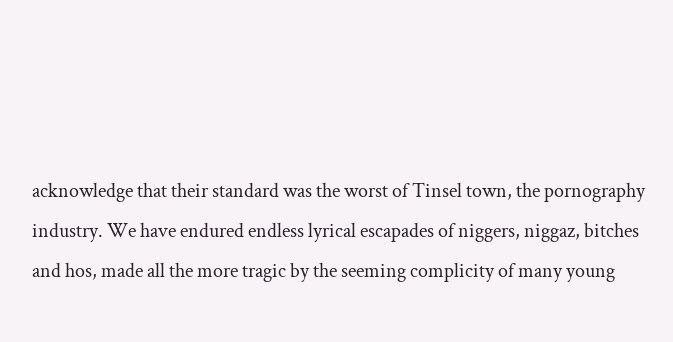acknowledge that their standard was the worst of Tinsel town, the pornography industry. We have endured endless lyrical escapades of niggers, niggaz, bitches and hos, made all the more tragic by the seeming complicity of many young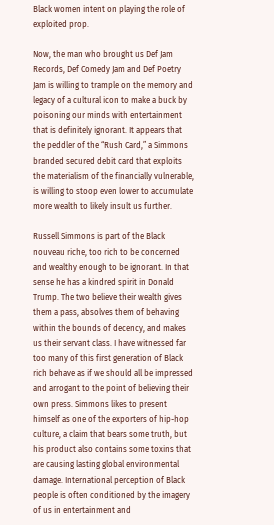Black women intent on playing the role of exploited prop.

Now, the man who brought us Def Jam Records, Def Comedy Jam and Def Poetry Jam is willing to trample on the memory and legacy of a cultural icon to make a buck by poisoning our minds with entertainment that is definitely ignorant. It appears that the peddler of the “Rush Card,” a Simmons branded secured debit card that exploits the materialism of the financially vulnerable, is willing to stoop even lower to accumulate more wealth to likely insult us further.

Russell Simmons is part of the Black nouveau riche, too rich to be concerned and wealthy enough to be ignorant. In that sense he has a kindred spirit in Donald Trump. The two believe their wealth gives them a pass, absolves them of behaving within the bounds of decency, and makes us their servant class. I have witnessed far too many of this first generation of Black rich behave as if we should all be impressed and arrogant to the point of believing their own press. Simmons likes to present himself as one of the exporters of hip-hop culture, a claim that bears some truth, but his product also contains some toxins that are causing lasting global environmental damage. International perception of Black people is often conditioned by the imagery of us in entertainment and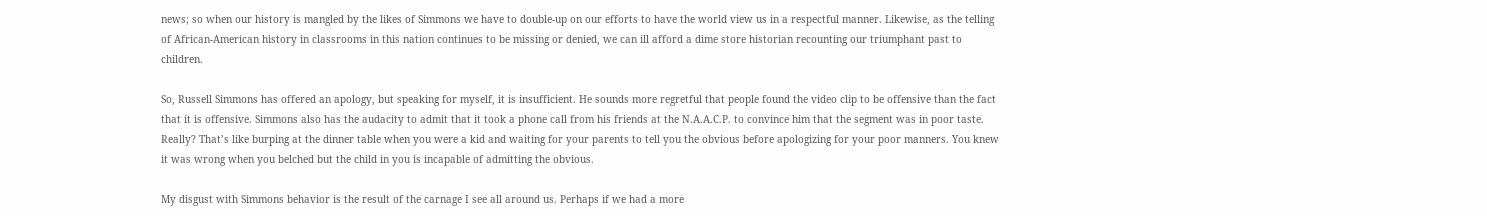news; so when our history is mangled by the likes of Simmons we have to double-up on our efforts to have the world view us in a respectful manner. Likewise, as the telling of African-American history in classrooms in this nation continues to be missing or denied, we can ill afford a dime store historian recounting our triumphant past to children.

So, Russell Simmons has offered an apology, but speaking for myself, it is insufficient. He sounds more regretful that people found the video clip to be offensive than the fact that it is offensive. Simmons also has the audacity to admit that it took a phone call from his friends at the N.A.A.C.P. to convince him that the segment was in poor taste. Really? That’s like burping at the dinner table when you were a kid and waiting for your parents to tell you the obvious before apologizing for your poor manners. You knew it was wrong when you belched but the child in you is incapable of admitting the obvious.

My disgust with Simmons behavior is the result of the carnage I see all around us. Perhaps if we had a more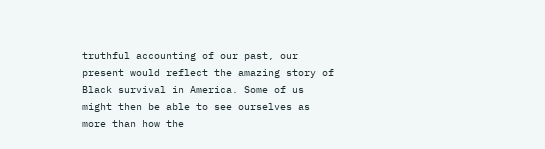truthful accounting of our past, our present would reflect the amazing story of Black survival in America. Some of us might then be able to see ourselves as more than how the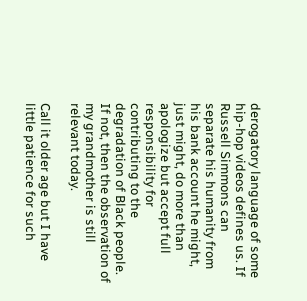derogatory language of some hip-hop videos defines us. If Russell Simmons can separate his humanity from his bank account he might, just might, do more than apologize but accept full responsibility for contributing to the degradation of Black people. If not, then the observation of my grandmother is still relevant today.

Call it older age but I have little patience for such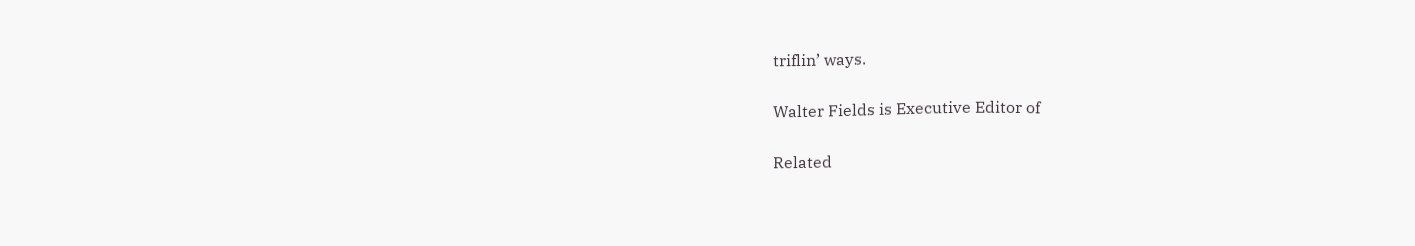triflin’ ways.

Walter Fields is Executive Editor of

Related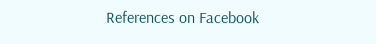References on Facebook